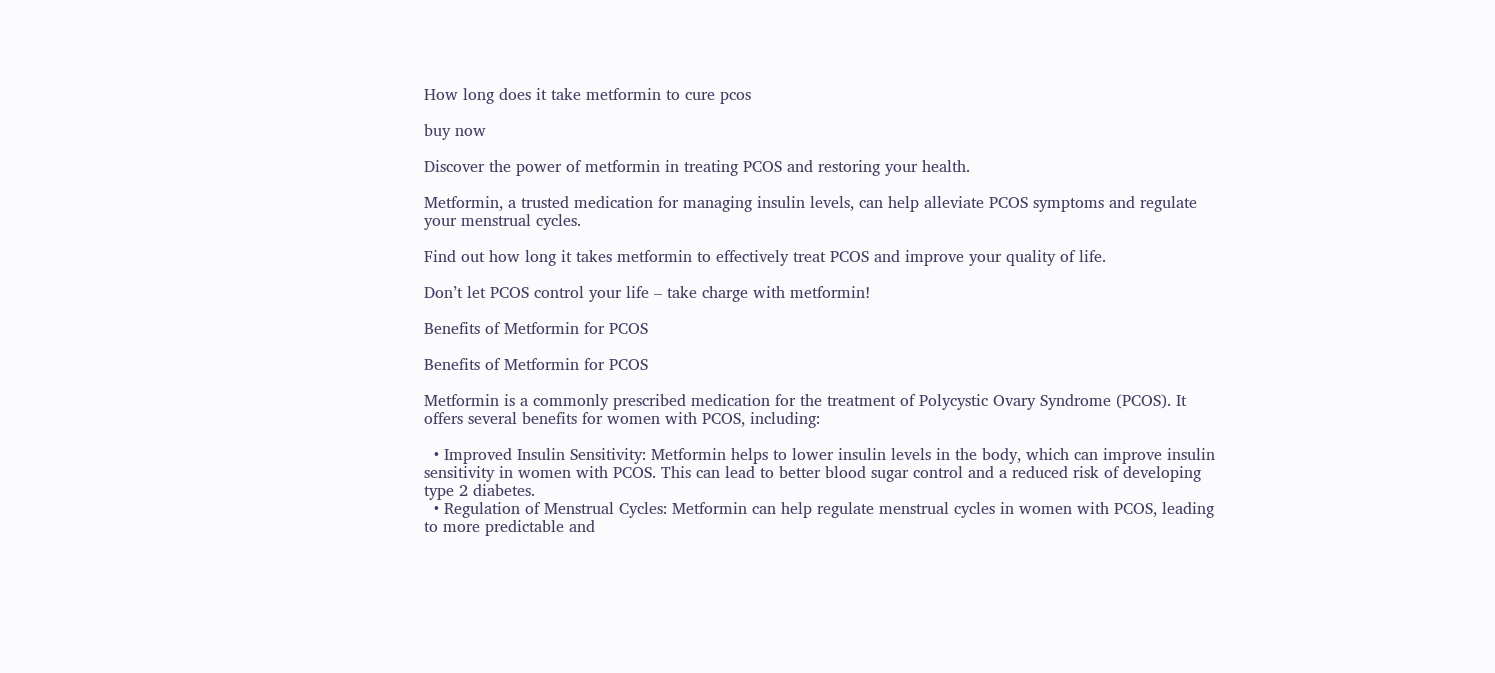How long does it take metformin to cure pcos

buy now

Discover the power of metformin in treating PCOS and restoring your health.

Metformin, a trusted medication for managing insulin levels, can help alleviate PCOS symptoms and regulate your menstrual cycles.

Find out how long it takes metformin to effectively treat PCOS and improve your quality of life.

Don’t let PCOS control your life – take charge with metformin!

Benefits of Metformin for PCOS

Benefits of Metformin for PCOS

Metformin is a commonly prescribed medication for the treatment of Polycystic Ovary Syndrome (PCOS). It offers several benefits for women with PCOS, including:

  • Improved Insulin Sensitivity: Metformin helps to lower insulin levels in the body, which can improve insulin sensitivity in women with PCOS. This can lead to better blood sugar control and a reduced risk of developing type 2 diabetes.
  • Regulation of Menstrual Cycles: Metformin can help regulate menstrual cycles in women with PCOS, leading to more predictable and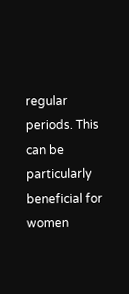regular periods. This can be particularly beneficial for women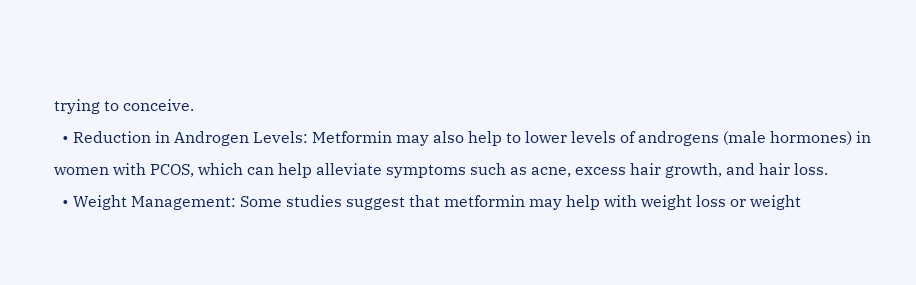trying to conceive.
  • Reduction in Androgen Levels: Metformin may also help to lower levels of androgens (male hormones) in women with PCOS, which can help alleviate symptoms such as acne, excess hair growth, and hair loss.
  • Weight Management: Some studies suggest that metformin may help with weight loss or weight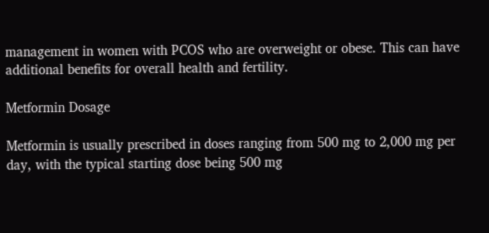management in women with PCOS who are overweight or obese. This can have additional benefits for overall health and fertility.

Metformin Dosage

Metformin is usually prescribed in doses ranging from 500 mg to 2,000 mg per day, with the typical starting dose being 500 mg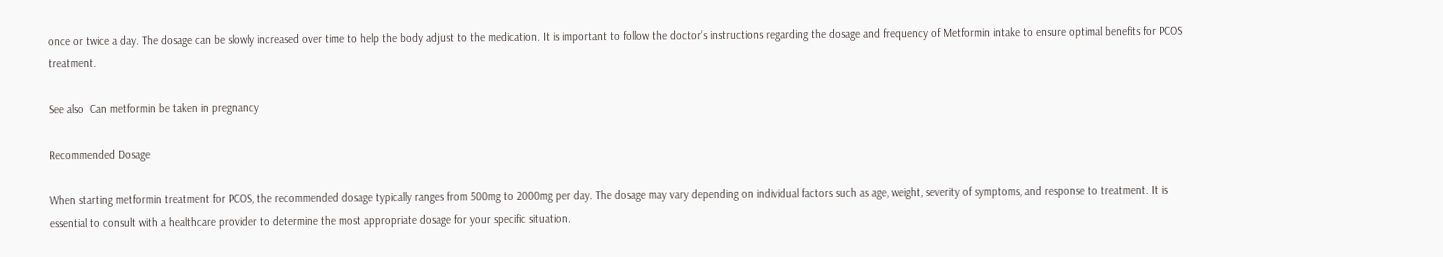once or twice a day. The dosage can be slowly increased over time to help the body adjust to the medication. It is important to follow the doctor’s instructions regarding the dosage and frequency of Metformin intake to ensure optimal benefits for PCOS treatment.

See also  Can metformin be taken in pregnancy

Recommended Dosage

When starting metformin treatment for PCOS, the recommended dosage typically ranges from 500mg to 2000mg per day. The dosage may vary depending on individual factors such as age, weight, severity of symptoms, and response to treatment. It is essential to consult with a healthcare provider to determine the most appropriate dosage for your specific situation.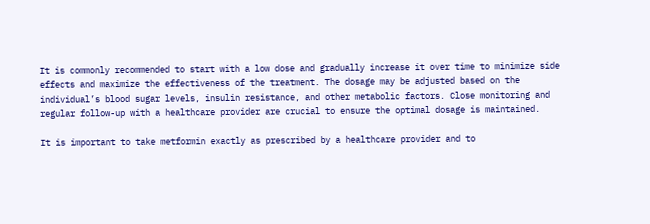It is commonly recommended to start with a low dose and gradually increase it over time to minimize side effects and maximize the effectiveness of the treatment. The dosage may be adjusted based on the individual’s blood sugar levels, insulin resistance, and other metabolic factors. Close monitoring and regular follow-up with a healthcare provider are crucial to ensure the optimal dosage is maintained.

It is important to take metformin exactly as prescribed by a healthcare provider and to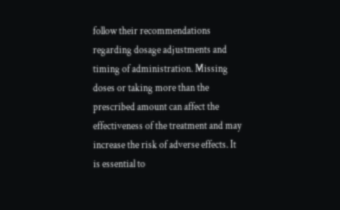follow their recommendations regarding dosage adjustments and timing of administration. Missing doses or taking more than the prescribed amount can affect the effectiveness of the treatment and may increase the risk of adverse effects. It is essential to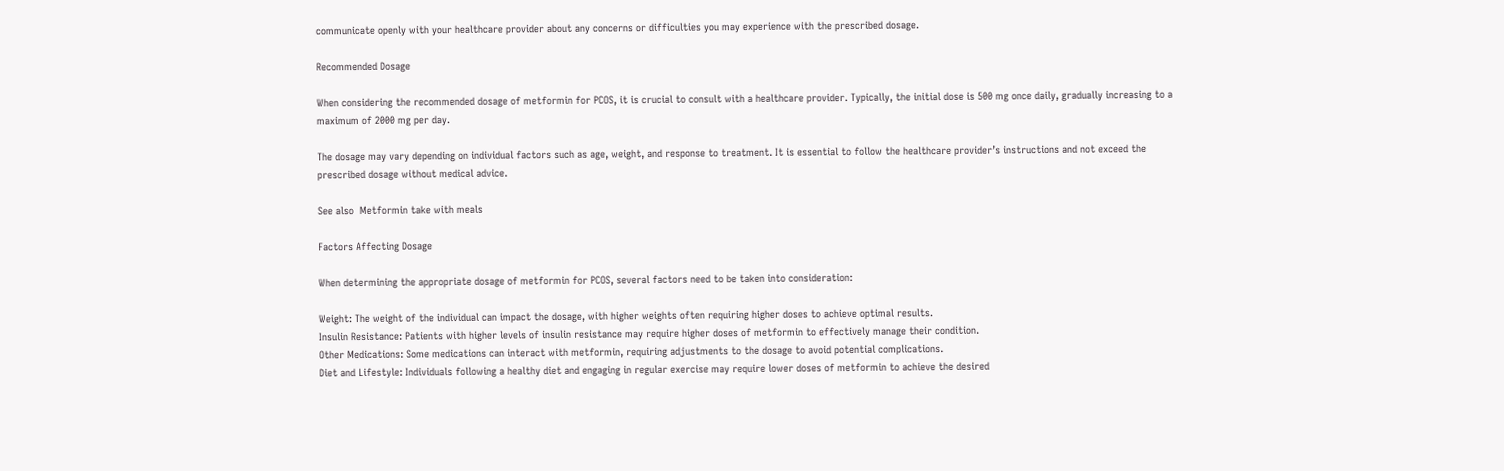communicate openly with your healthcare provider about any concerns or difficulties you may experience with the prescribed dosage.

Recommended Dosage

When considering the recommended dosage of metformin for PCOS, it is crucial to consult with a healthcare provider. Typically, the initial dose is 500 mg once daily, gradually increasing to a maximum of 2000 mg per day.

The dosage may vary depending on individual factors such as age, weight, and response to treatment. It is essential to follow the healthcare provider’s instructions and not exceed the prescribed dosage without medical advice.

See also  Metformin take with meals

Factors Affecting Dosage

When determining the appropriate dosage of metformin for PCOS, several factors need to be taken into consideration:

Weight: The weight of the individual can impact the dosage, with higher weights often requiring higher doses to achieve optimal results.
Insulin Resistance: Patients with higher levels of insulin resistance may require higher doses of metformin to effectively manage their condition.
Other Medications: Some medications can interact with metformin, requiring adjustments to the dosage to avoid potential complications.
Diet and Lifestyle: Individuals following a healthy diet and engaging in regular exercise may require lower doses of metformin to achieve the desired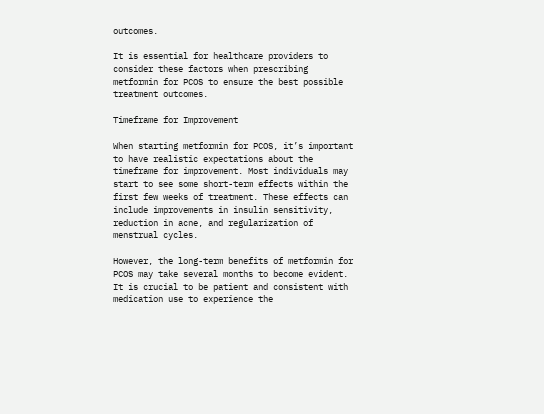outcomes.

It is essential for healthcare providers to consider these factors when prescribing metformin for PCOS to ensure the best possible treatment outcomes.

Timeframe for Improvement

When starting metformin for PCOS, it’s important to have realistic expectations about the timeframe for improvement. Most individuals may start to see some short-term effects within the first few weeks of treatment. These effects can include improvements in insulin sensitivity, reduction in acne, and regularization of menstrual cycles.

However, the long-term benefits of metformin for PCOS may take several months to become evident. It is crucial to be patient and consistent with medication use to experience the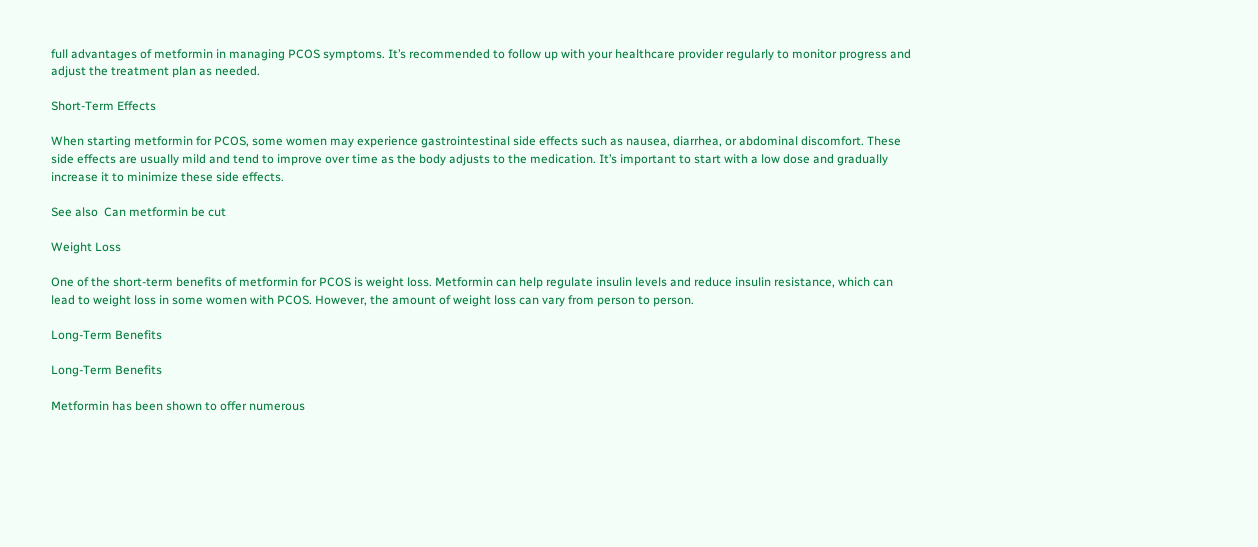full advantages of metformin in managing PCOS symptoms. It’s recommended to follow up with your healthcare provider regularly to monitor progress and adjust the treatment plan as needed.

Short-Term Effects

When starting metformin for PCOS, some women may experience gastrointestinal side effects such as nausea, diarrhea, or abdominal discomfort. These side effects are usually mild and tend to improve over time as the body adjusts to the medication. It’s important to start with a low dose and gradually increase it to minimize these side effects.

See also  Can metformin be cut

Weight Loss

One of the short-term benefits of metformin for PCOS is weight loss. Metformin can help regulate insulin levels and reduce insulin resistance, which can lead to weight loss in some women with PCOS. However, the amount of weight loss can vary from person to person.

Long-Term Benefits

Long-Term Benefits

Metformin has been shown to offer numerous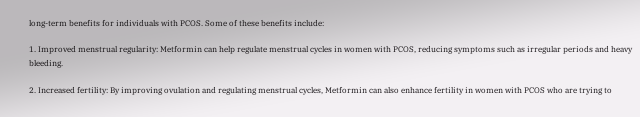long-term benefits for individuals with PCOS. Some of these benefits include:

1. Improved menstrual regularity: Metformin can help regulate menstrual cycles in women with PCOS, reducing symptoms such as irregular periods and heavy bleeding.

2. Increased fertility: By improving ovulation and regulating menstrual cycles, Metformin can also enhance fertility in women with PCOS who are trying to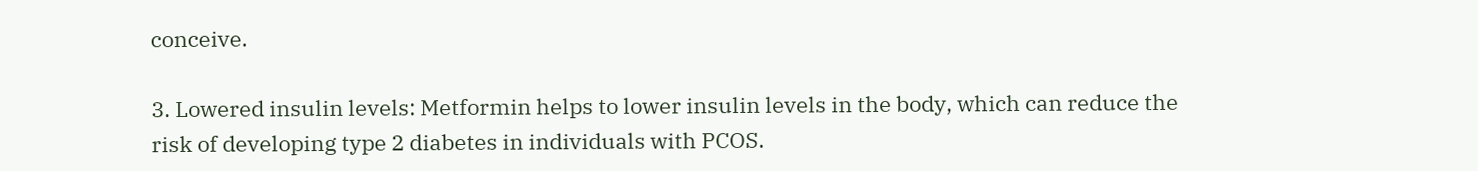conceive.

3. Lowered insulin levels: Metformin helps to lower insulin levels in the body, which can reduce the risk of developing type 2 diabetes in individuals with PCOS.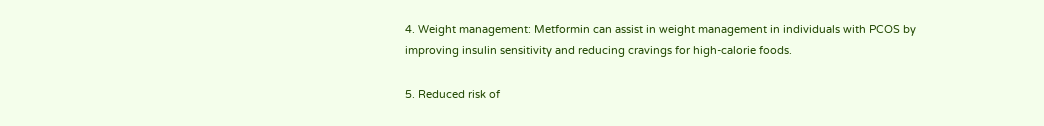4. Weight management: Metformin can assist in weight management in individuals with PCOS by improving insulin sensitivity and reducing cravings for high-calorie foods.

5. Reduced risk of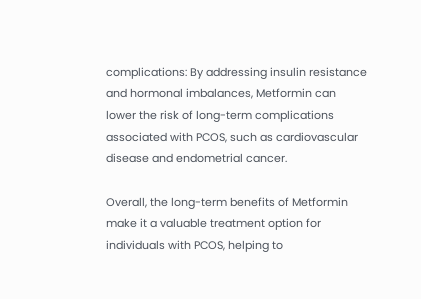complications: By addressing insulin resistance and hormonal imbalances, Metformin can lower the risk of long-term complications associated with PCOS, such as cardiovascular disease and endometrial cancer.

Overall, the long-term benefits of Metformin make it a valuable treatment option for individuals with PCOS, helping to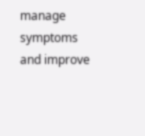manage symptoms and improve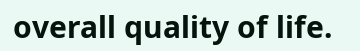overall quality of life.